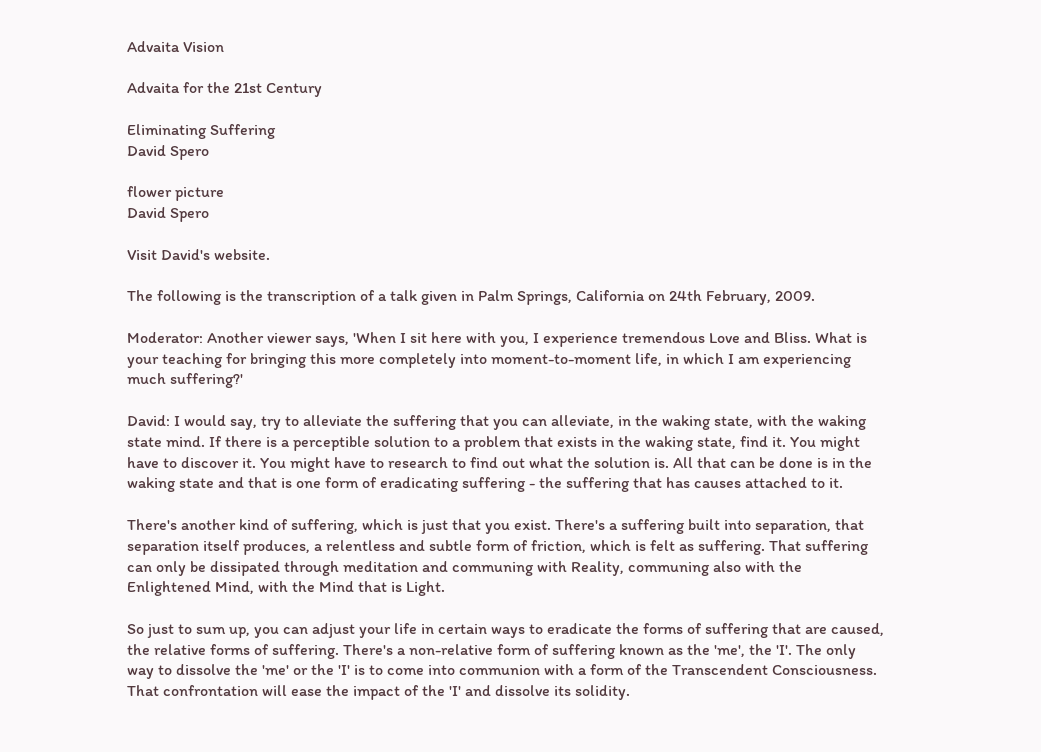Advaita Vision

Advaita for the 21st Century

Eliminating Suffering
David Spero

flower picture
David Spero

Visit David's website.

The following is the transcription of a talk given in Palm Springs, California on 24th February, 2009.

Moderator: Another viewer says, 'When I sit here with you, I experience tremendous Love and Bliss. What is your teaching for bringing this more completely into moment-to-moment life, in which I am experiencing much suffering?'

David: I would say, try to alleviate the suffering that you can alleviate, in the waking state, with the waking state mind. If there is a perceptible solution to a problem that exists in the waking state, find it. You might have to discover it. You might have to research to find out what the solution is. All that can be done is in the waking state and that is one form of eradicating suffering - the suffering that has causes attached to it.

There's another kind of suffering, which is just that you exist. There's a suffering built into separation, that separation itself produces, a relentless and subtle form of friction, which is felt as suffering. That suffering can only be dissipated through meditation and communing with Reality, communing also with the Enlightened Mind, with the Mind that is Light.

So just to sum up, you can adjust your life in certain ways to eradicate the forms of suffering that are caused, the relative forms of suffering. There's a non-relative form of suffering known as the 'me', the 'I'. The only way to dissolve the 'me' or the 'I' is to come into communion with a form of the Transcendent Consciousness. That confrontation will ease the impact of the 'I' and dissolve its solidity.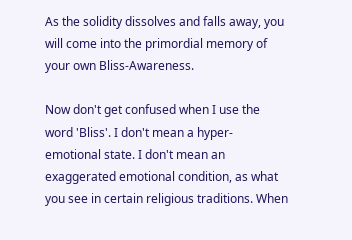As the solidity dissolves and falls away, you will come into the primordial memory of your own Bliss-Awareness.

Now don't get confused when I use the word 'Bliss'. I don't mean a hyper-emotional state. I don't mean an exaggerated emotional condition, as what you see in certain religious traditions. When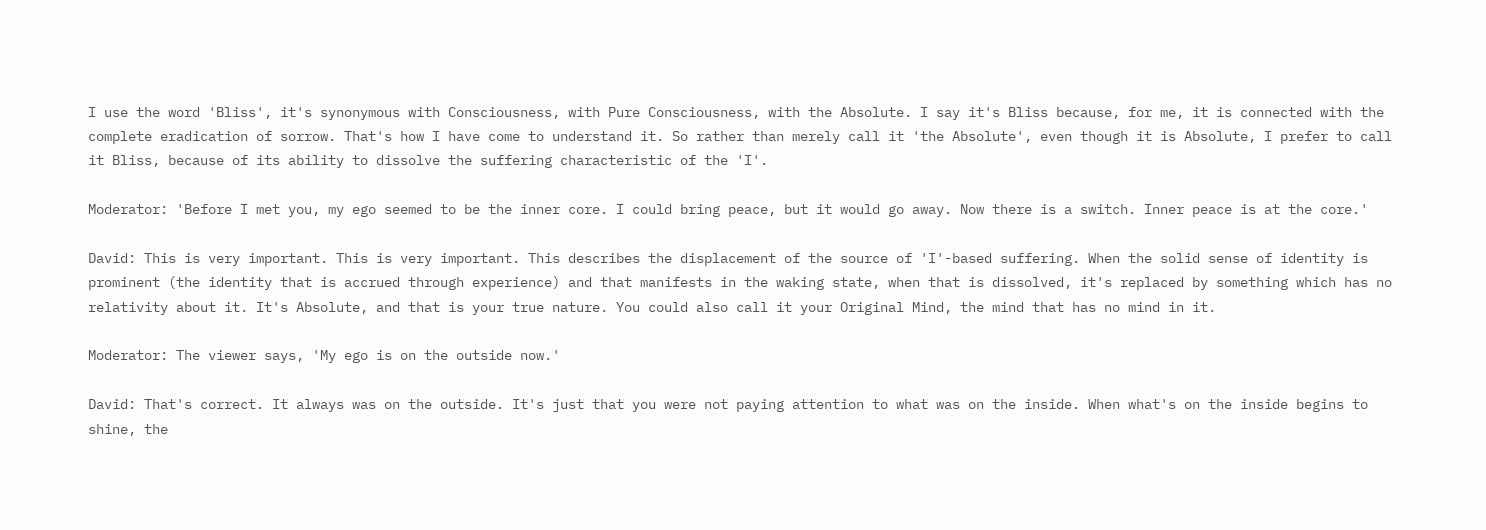I use the word 'Bliss', it's synonymous with Consciousness, with Pure Consciousness, with the Absolute. I say it's Bliss because, for me, it is connected with the complete eradication of sorrow. That's how I have come to understand it. So rather than merely call it 'the Absolute', even though it is Absolute, I prefer to call it Bliss, because of its ability to dissolve the suffering characteristic of the 'I'.

Moderator: 'Before I met you, my ego seemed to be the inner core. I could bring peace, but it would go away. Now there is a switch. Inner peace is at the core.'

David: This is very important. This is very important. This describes the displacement of the source of 'I'-based suffering. When the solid sense of identity is prominent (the identity that is accrued through experience) and that manifests in the waking state, when that is dissolved, it's replaced by something which has no relativity about it. It's Absolute, and that is your true nature. You could also call it your Original Mind, the mind that has no mind in it.

Moderator: The viewer says, 'My ego is on the outside now.'

David: That's correct. It always was on the outside. It's just that you were not paying attention to what was on the inside. When what's on the inside begins to shine, the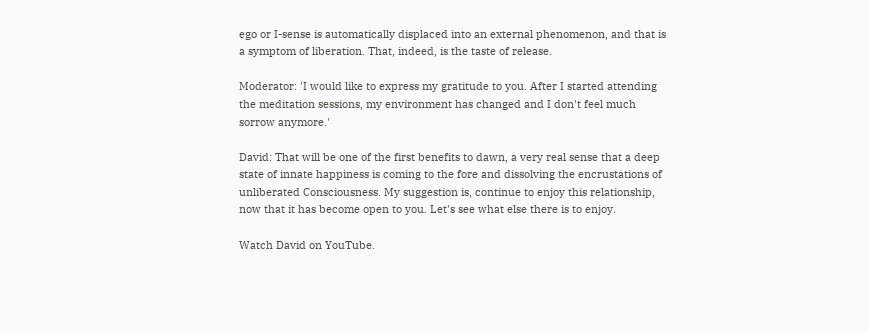ego or I-sense is automatically displaced into an external phenomenon, and that is a symptom of liberation. That, indeed, is the taste of release.

Moderator: 'I would like to express my gratitude to you. After I started attending the meditation sessions, my environment has changed and I don't feel much sorrow anymore.'

David: That will be one of the first benefits to dawn, a very real sense that a deep state of innate happiness is coming to the fore and dissolving the encrustations of unliberated Consciousness. My suggestion is, continue to enjoy this relationship, now that it has become open to you. Let's see what else there is to enjoy.

Watch David on YouTube.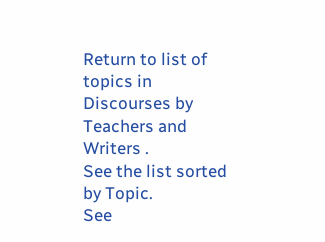Return to list of topics in Discourses by Teachers and Writers .
See the list sorted by Topic.
See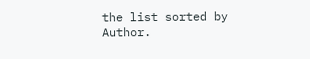the list sorted by Author.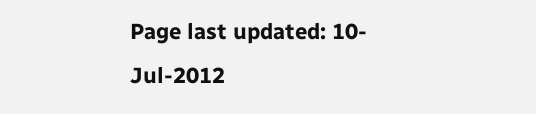Page last updated: 10-Jul-2012